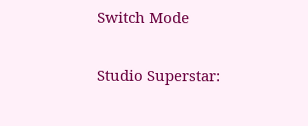Switch Mode

Studio Superstar: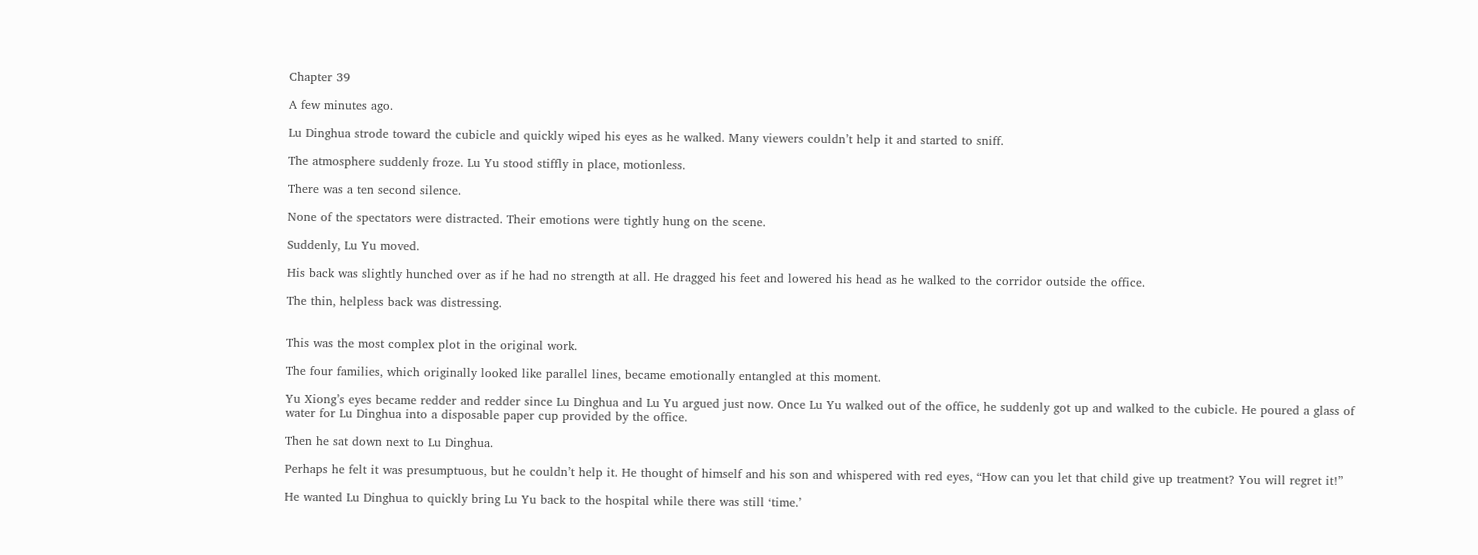Chapter 39

A few minutes ago.

Lu Dinghua strode toward the cubicle and quickly wiped his eyes as he walked. Many viewers couldn’t help it and started to sniff.

The atmosphere suddenly froze. Lu Yu stood stiffly in place, motionless.

There was a ten second silence.

None of the spectators were distracted. Their emotions were tightly hung on the scene.

Suddenly, Lu Yu moved.

His back was slightly hunched over as if he had no strength at all. He dragged his feet and lowered his head as he walked to the corridor outside the office.

The thin, helpless back was distressing.


This was the most complex plot in the original work.

The four families, which originally looked like parallel lines, became emotionally entangled at this moment.

Yu Xiong’s eyes became redder and redder since Lu Dinghua and Lu Yu argued just now. Once Lu Yu walked out of the office, he suddenly got up and walked to the cubicle. He poured a glass of water for Lu Dinghua into a disposable paper cup provided by the office.

Then he sat down next to Lu Dinghua.

Perhaps he felt it was presumptuous, but he couldn’t help it. He thought of himself and his son and whispered with red eyes, “How can you let that child give up treatment? You will regret it!”

He wanted Lu Dinghua to quickly bring Lu Yu back to the hospital while there was still ‘time.’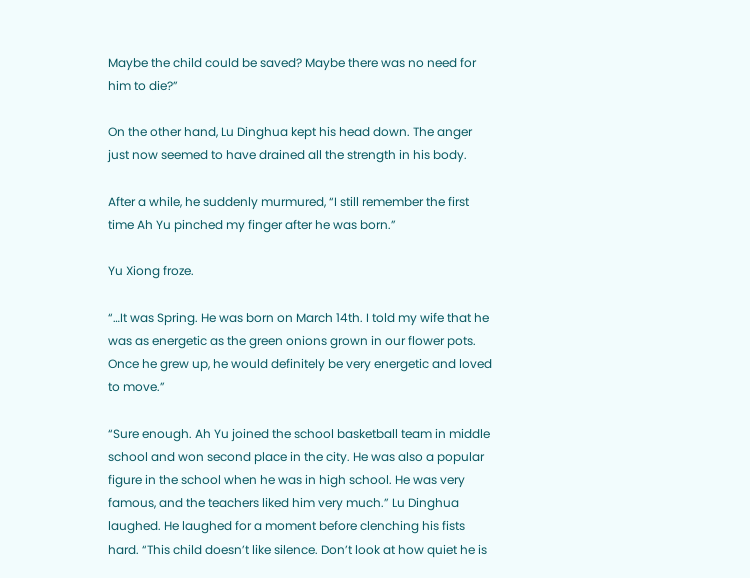Maybe the child could be saved? Maybe there was no need for him to die?”

On the other hand, Lu Dinghua kept his head down. The anger just now seemed to have drained all the strength in his body.

After a while, he suddenly murmured, “I still remember the first time Ah Yu pinched my finger after he was born.”

Yu Xiong froze.

“…It was Spring. He was born on March 14th. I told my wife that he was as energetic as the green onions grown in our flower pots. Once he grew up, he would definitely be very energetic and loved to move.”

“Sure enough. Ah Yu joined the school basketball team in middle school and won second place in the city. He was also a popular figure in the school when he was in high school. He was very famous, and the teachers liked him very much.” Lu Dinghua laughed. He laughed for a moment before clenching his fists hard. “This child doesn’t like silence. Don’t look at how quiet he is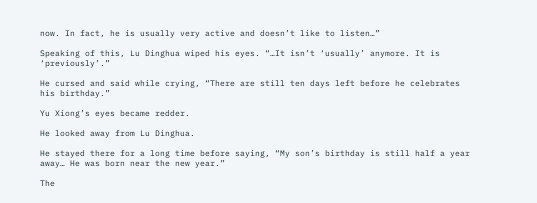now. In fact, he is usually very active and doesn’t like to listen…”

Speaking of this, Lu Dinghua wiped his eyes. “…It isn’t ‘usually’ anymore. It is ‘previously’.”

He cursed and said while crying, “There are still ten days left before he celebrates his birthday.”

Yu Xiong’s eyes became redder.

He looked away from Lu Dinghua.

He stayed there for a long time before saying, “My son’s birthday is still half a year away… He was born near the new year.”

The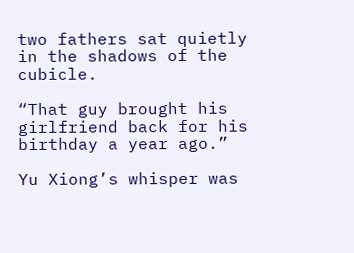two fathers sat quietly in the shadows of the cubicle.

“That guy brought his girlfriend back for his birthday a year ago.”

Yu Xiong’s whisper was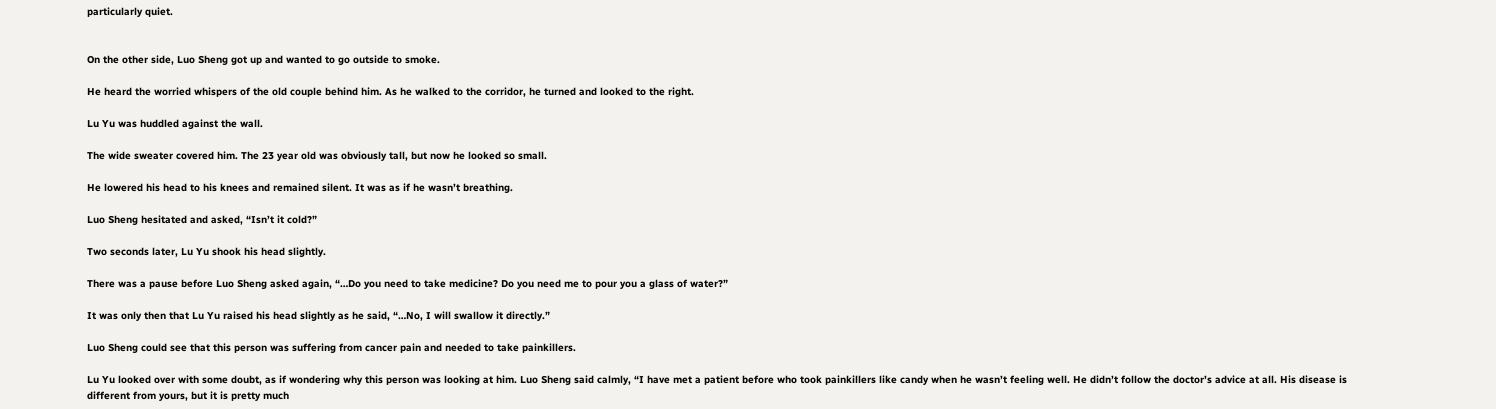particularly quiet.


On the other side, Luo Sheng got up and wanted to go outside to smoke.

He heard the worried whispers of the old couple behind him. As he walked to the corridor, he turned and looked to the right.

Lu Yu was huddled against the wall.

The wide sweater covered him. The 23 year old was obviously tall, but now he looked so small.

He lowered his head to his knees and remained silent. It was as if he wasn’t breathing.

Luo Sheng hesitated and asked, “Isn’t it cold?”

Two seconds later, Lu Yu shook his head slightly.

There was a pause before Luo Sheng asked again, “…Do you need to take medicine? Do you need me to pour you a glass of water?”

It was only then that Lu Yu raised his head slightly as he said, “…No, I will swallow it directly.”

Luo Sheng could see that this person was suffering from cancer pain and needed to take painkillers.

Lu Yu looked over with some doubt, as if wondering why this person was looking at him. Luo Sheng said calmly, “I have met a patient before who took painkillers like candy when he wasn’t feeling well. He didn’t follow the doctor’s advice at all. His disease is different from yours, but it is pretty much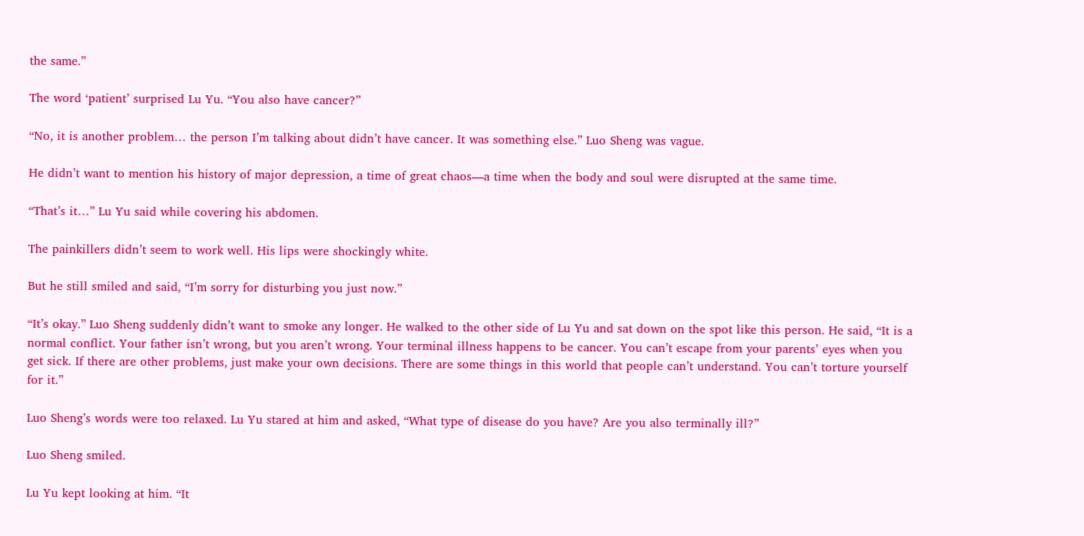the same.”

The word ‘patient’ surprised Lu Yu. “You also have cancer?”

“No, it is another problem… the person I’m talking about didn’t have cancer. It was something else.” Luo Sheng was vague.

He didn’t want to mention his history of major depression, a time of great chaos—a time when the body and soul were disrupted at the same time.

“That’s it…” Lu Yu said while covering his abdomen.

The painkillers didn’t seem to work well. His lips were shockingly white.

But he still smiled and said, “I’m sorry for disturbing you just now.”

“It’s okay.” Luo Sheng suddenly didn’t want to smoke any longer. He walked to the other side of Lu Yu and sat down on the spot like this person. He said, “It is a normal conflict. Your father isn’t wrong, but you aren’t wrong. Your terminal illness happens to be cancer. You can’t escape from your parents’ eyes when you get sick. If there are other problems, just make your own decisions. There are some things in this world that people can’t understand. You can’t torture yourself for it.”

Luo Sheng’s words were too relaxed. Lu Yu stared at him and asked, “What type of disease do you have? Are you also terminally ill?”

Luo Sheng smiled.

Lu Yu kept looking at him. “It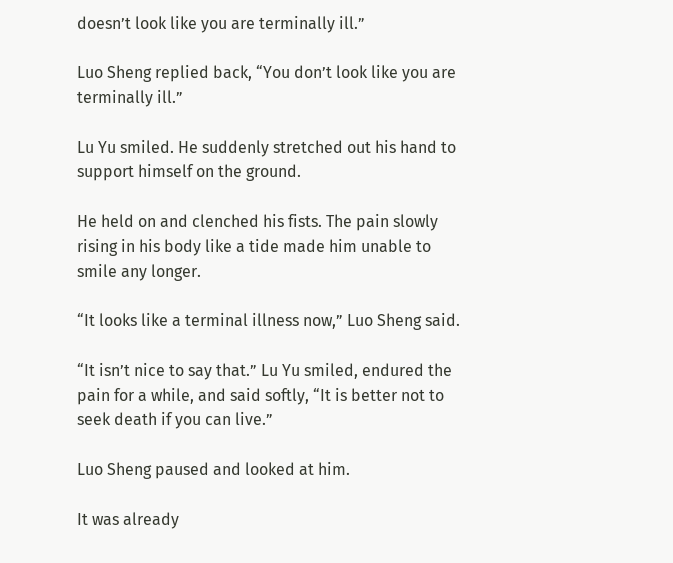doesn’t look like you are terminally ill.”

Luo Sheng replied back, “You don’t look like you are terminally ill.”

Lu Yu smiled. He suddenly stretched out his hand to support himself on the ground.

He held on and clenched his fists. The pain slowly rising in his body like a tide made him unable to smile any longer.

“It looks like a terminal illness now,” Luo Sheng said.

“It isn’t nice to say that.” Lu Yu smiled, endured the pain for a while, and said softly, “It is better not to seek death if you can live.”

Luo Sheng paused and looked at him.

It was already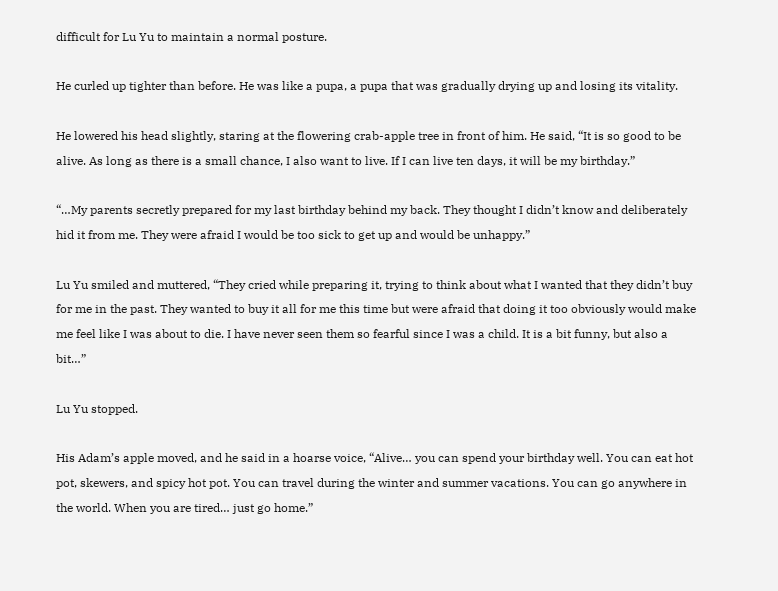difficult for Lu Yu to maintain a normal posture.

He curled up tighter than before. He was like a pupa, a pupa that was gradually drying up and losing its vitality.

He lowered his head slightly, staring at the flowering crab-apple tree in front of him. He said, “It is so good to be alive. As long as there is a small chance, I also want to live. If I can live ten days, it will be my birthday.”

“…My parents secretly prepared for my last birthday behind my back. They thought I didn’t know and deliberately hid it from me. They were afraid I would be too sick to get up and would be unhappy.”

Lu Yu smiled and muttered, “They cried while preparing it, trying to think about what I wanted that they didn’t buy for me in the past. They wanted to buy it all for me this time but were afraid that doing it too obviously would make me feel like I was about to die. I have never seen them so fearful since I was a child. It is a bit funny, but also a bit…”

Lu Yu stopped.

His Adam’s apple moved, and he said in a hoarse voice, “Alive… you can spend your birthday well. You can eat hot pot, skewers, and spicy hot pot. You can travel during the winter and summer vacations. You can go anywhere in the world. When you are tired… just go home.”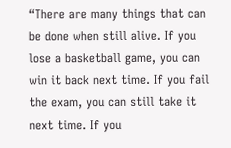“There are many things that can be done when still alive. If you lose a basketball game, you can win it back next time. If you fail the exam, you can still take it next time. If you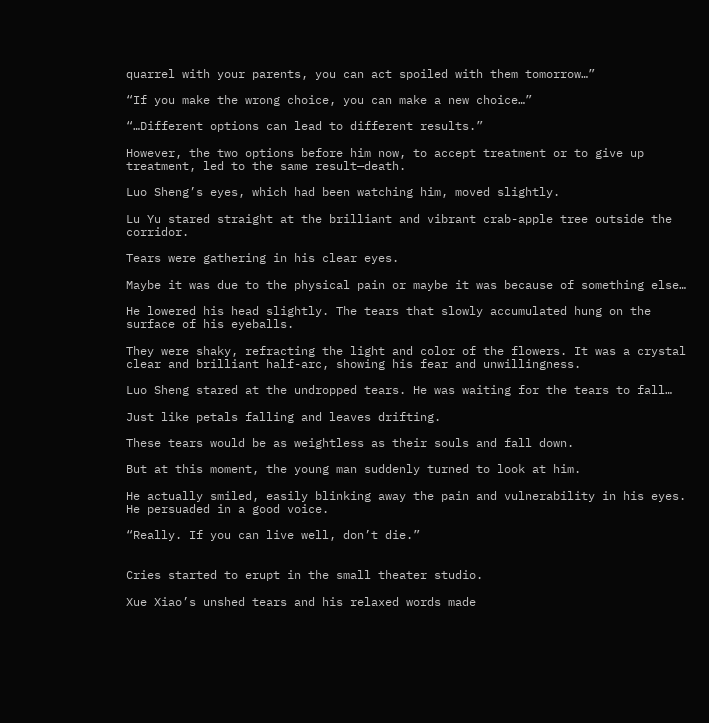quarrel with your parents, you can act spoiled with them tomorrow…”

“If you make the wrong choice, you can make a new choice…”

“…Different options can lead to different results.”

However, the two options before him now, to accept treatment or to give up treatment, led to the same result—death.

Luo Sheng’s eyes, which had been watching him, moved slightly.

Lu Yu stared straight at the brilliant and vibrant crab-apple tree outside the corridor.

Tears were gathering in his clear eyes.

Maybe it was due to the physical pain or maybe it was because of something else…

He lowered his head slightly. The tears that slowly accumulated hung on the surface of his eyeballs.

They were shaky, refracting the light and color of the flowers. It was a crystal clear and brilliant half-arc, showing his fear and unwillingness.

Luo Sheng stared at the undropped tears. He was waiting for the tears to fall…

Just like petals falling and leaves drifting.

These tears would be as weightless as their souls and fall down.

But at this moment, the young man suddenly turned to look at him.

He actually smiled, easily blinking away the pain and vulnerability in his eyes. He persuaded in a good voice.

“Really. If you can live well, don’t die.”


Cries started to erupt in the small theater studio.

Xue Xiao’s unshed tears and his relaxed words made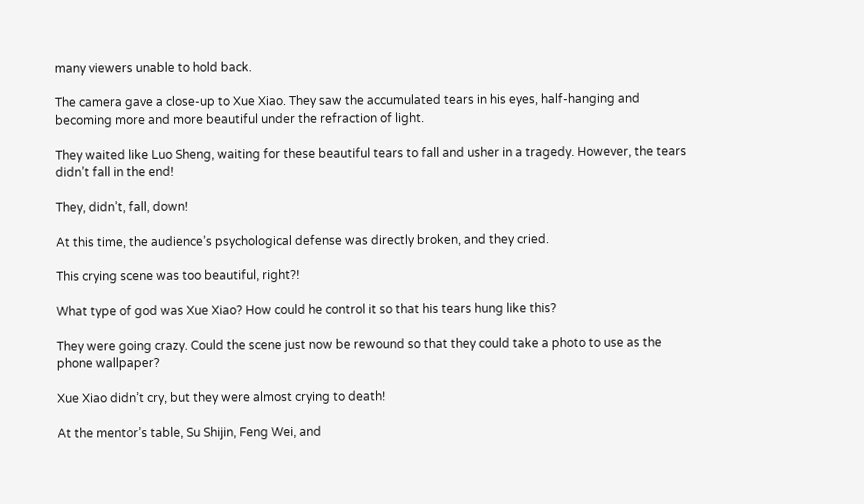many viewers unable to hold back.

The camera gave a close-up to Xue Xiao. They saw the accumulated tears in his eyes, half-hanging and becoming more and more beautiful under the refraction of light.

They waited like Luo Sheng, waiting for these beautiful tears to fall and usher in a tragedy. However, the tears didn’t fall in the end!

They, didn’t, fall, down!

At this time, the audience’s psychological defense was directly broken, and they cried.

This crying scene was too beautiful, right?!

What type of god was Xue Xiao? How could he control it so that his tears hung like this?

They were going crazy. Could the scene just now be rewound so that they could take a photo to use as the phone wallpaper?

Xue Xiao didn’t cry, but they were almost crying to death!

At the mentor’s table, Su Shijin, Feng Wei, and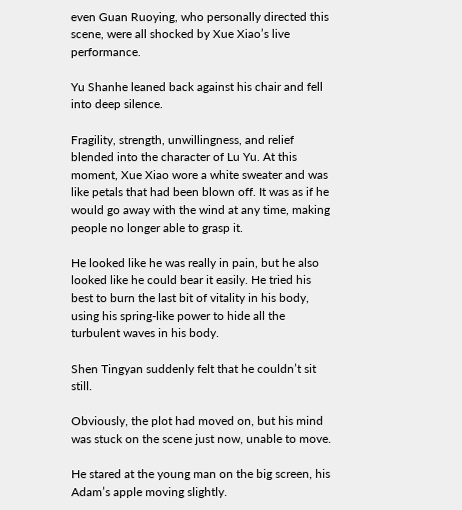even Guan Ruoying, who personally directed this scene, were all shocked by Xue Xiao’s live performance.

Yu Shanhe leaned back against his chair and fell into deep silence.

Fragility, strength, unwillingness, and relief blended into the character of Lu Yu. At this moment, Xue Xiao wore a white sweater and was like petals that had been blown off. It was as if he would go away with the wind at any time, making people no longer able to grasp it.

He looked like he was really in pain, but he also looked like he could bear it easily. He tried his best to burn the last bit of vitality in his body, using his spring-like power to hide all the turbulent waves in his body.

Shen Tingyan suddenly felt that he couldn’t sit still.

Obviously, the plot had moved on, but his mind was stuck on the scene just now, unable to move.

He stared at the young man on the big screen, his Adam’s apple moving slightly.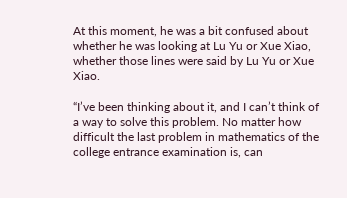At this moment, he was a bit confused about whether he was looking at Lu Yu or Xue Xiao, whether those lines were said by Lu Yu or Xue Xiao.

“I’ve been thinking about it, and I can’t think of a way to solve this problem. No matter how difficult the last problem in mathematics of the college entrance examination is, can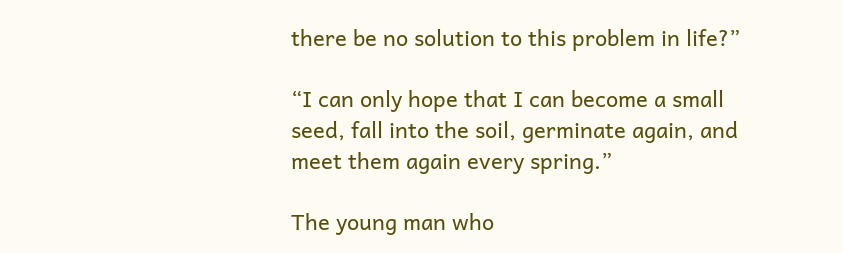there be no solution to this problem in life?”

“I can only hope that I can become a small seed, fall into the soil, germinate again, and meet them again every spring.”

The young man who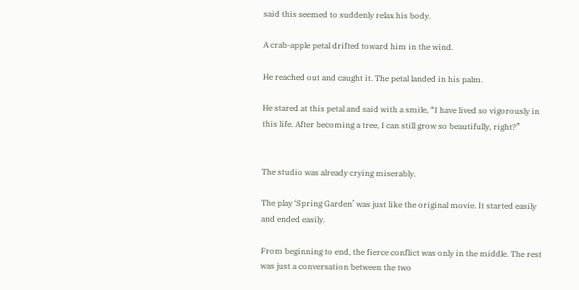said this seemed to suddenly relax his body.

A crab-apple petal drifted toward him in the wind.

He reached out and caught it. The petal landed in his palm.

He stared at this petal and said with a smile, “I have lived so vigorously in this life. After becoming a tree, I can still grow so beautifully, right?”


The studio was already crying miserably.

The play ‘Spring Garden’ was just like the original movie. It started easily and ended easily.

From beginning to end, the fierce conflict was only in the middle. The rest was just a conversation between the two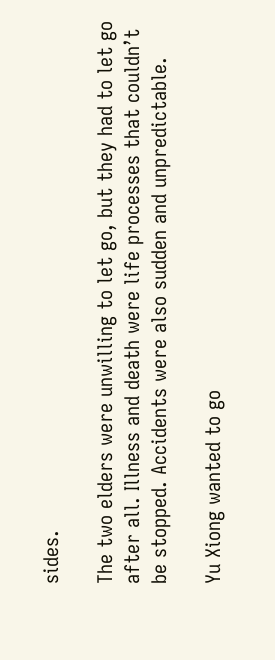sides.

The two elders were unwilling to let go, but they had to let go after all. Illness and death were life processes that couldn’t be stopped. Accidents were also sudden and unpredictable.

Yu Xiong wanted to go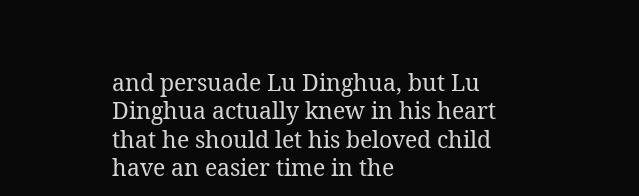and persuade Lu Dinghua, but Lu Dinghua actually knew in his heart that he should let his beloved child have an easier time in the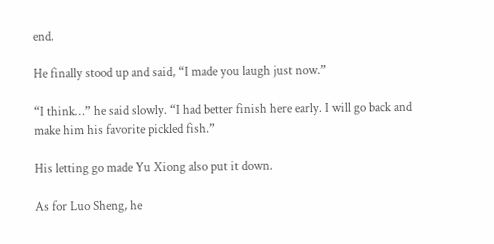end.

He finally stood up and said, “I made you laugh just now.”

“I think…” he said slowly. “I had better finish here early. I will go back and make him his favorite pickled fish.”

His letting go made Yu Xiong also put it down.

As for Luo Sheng, he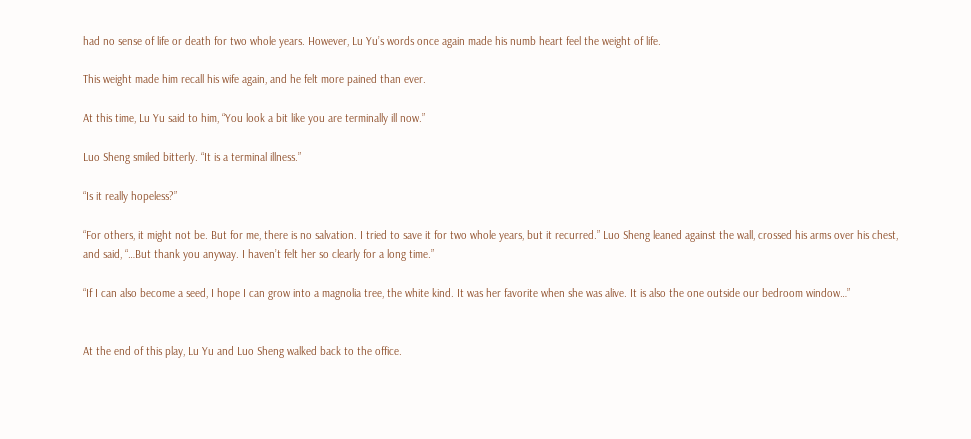had no sense of life or death for two whole years. However, Lu Yu’s words once again made his numb heart feel the weight of life.

This weight made him recall his wife again, and he felt more pained than ever.

At this time, Lu Yu said to him, “You look a bit like you are terminally ill now.”

Luo Sheng smiled bitterly. “It is a terminal illness.”

“Is it really hopeless?”

“For others, it might not be. But for me, there is no salvation. I tried to save it for two whole years, but it recurred.” Luo Sheng leaned against the wall, crossed his arms over his chest, and said, “…But thank you anyway. I haven’t felt her so clearly for a long time.”

“If I can also become a seed, I hope I can grow into a magnolia tree, the white kind. It was her favorite when she was alive. It is also the one outside our bedroom window…”


At the end of this play, Lu Yu and Luo Sheng walked back to the office.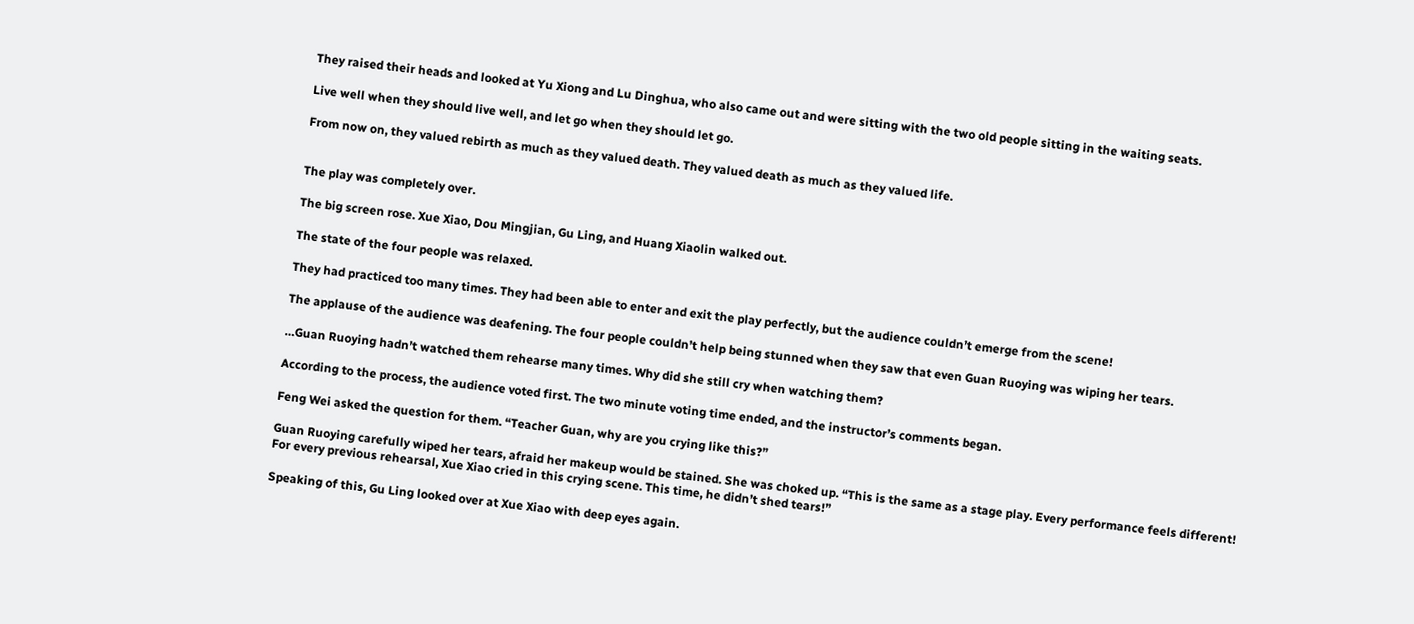They raised their heads and looked at Yu Xiong and Lu Dinghua, who also came out and were sitting with the two old people sitting in the waiting seats.

Live well when they should live well, and let go when they should let go.

From now on, they valued rebirth as much as they valued death. They valued death as much as they valued life.


The play was completely over.

The big screen rose. Xue Xiao, Dou Mingjian, Gu Ling, and Huang Xiaolin walked out.

The state of the four people was relaxed.

They had practiced too many times. They had been able to enter and exit the play perfectly, but the audience couldn’t emerge from the scene!

The applause of the audience was deafening. The four people couldn’t help being stunned when they saw that even Guan Ruoying was wiping her tears.

…Guan Ruoying hadn’t watched them rehearse many times. Why did she still cry when watching them?

According to the process, the audience voted first. The two minute voting time ended, and the instructor’s comments began.

Feng Wei asked the question for them. “Teacher Guan, why are you crying like this?”

Guan Ruoying carefully wiped her tears, afraid her makeup would be stained. She was choked up. “This is the same as a stage play. Every performance feels different! For every previous rehearsal, Xue Xiao cried in this crying scene. This time, he didn’t shed tears!”

Speaking of this, Gu Ling looked over at Xue Xiao with deep eyes again.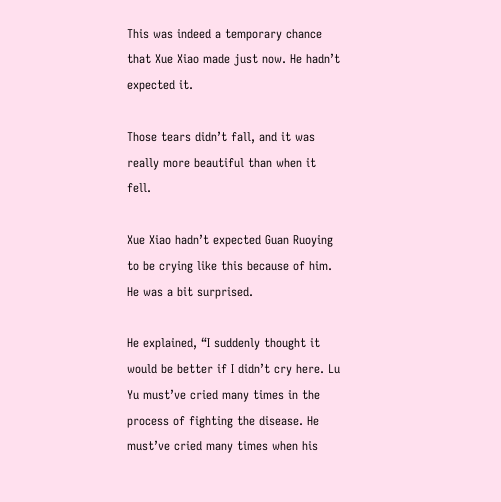This was indeed a temporary chance that Xue Xiao made just now. He hadn’t expected it.

Those tears didn’t fall, and it was really more beautiful than when it fell.

Xue Xiao hadn’t expected Guan Ruoying to be crying like this because of him. He was a bit surprised.

He explained, “I suddenly thought it would be better if I didn’t cry here. Lu Yu must’ve cried many times in the process of fighting the disease. He must’ve cried many times when his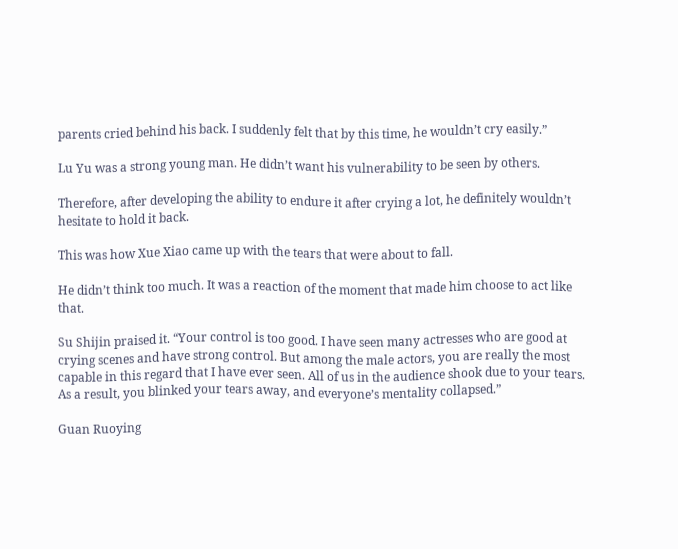parents cried behind his back. I suddenly felt that by this time, he wouldn’t cry easily.”

Lu Yu was a strong young man. He didn’t want his vulnerability to be seen by others.

Therefore, after developing the ability to endure it after crying a lot, he definitely wouldn’t hesitate to hold it back.

This was how Xue Xiao came up with the tears that were about to fall.

He didn’t think too much. It was a reaction of the moment that made him choose to act like that.

Su Shijin praised it. “Your control is too good. I have seen many actresses who are good at crying scenes and have strong control. But among the male actors, you are really the most capable in this regard that I have ever seen. All of us in the audience shook due to your tears. As a result, you blinked your tears away, and everyone’s mentality collapsed.”

Guan Ruoying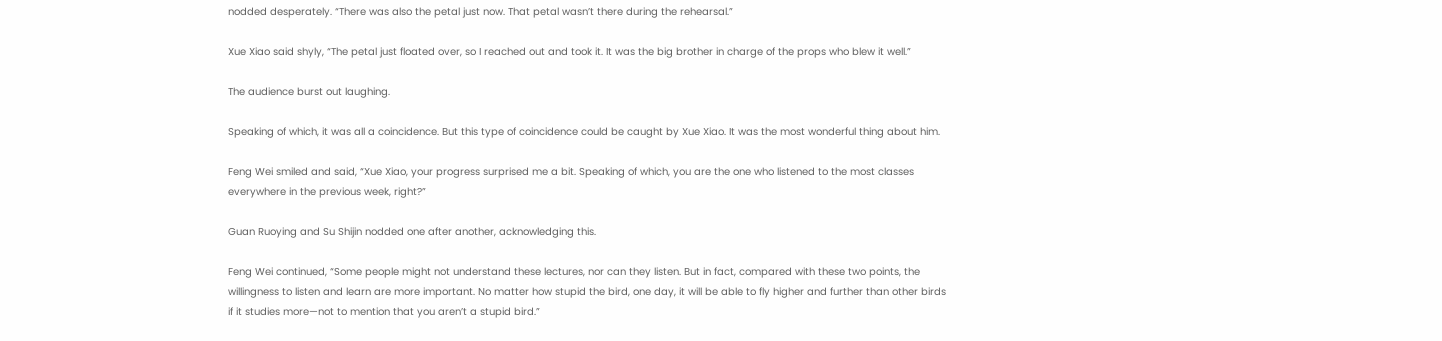nodded desperately. “There was also the petal just now. That petal wasn’t there during the rehearsal.”

Xue Xiao said shyly, “The petal just floated over, so I reached out and took it. It was the big brother in charge of the props who blew it well.”

The audience burst out laughing.

Speaking of which, it was all a coincidence. But this type of coincidence could be caught by Xue Xiao. It was the most wonderful thing about him.

Feng Wei smiled and said, “Xue Xiao, your progress surprised me a bit. Speaking of which, you are the one who listened to the most classes everywhere in the previous week, right?”

Guan Ruoying and Su Shijin nodded one after another, acknowledging this.

Feng Wei continued, “Some people might not understand these lectures, nor can they listen. But in fact, compared with these two points, the willingness to listen and learn are more important. No matter how stupid the bird, one day, it will be able to fly higher and further than other birds if it studies more—not to mention that you aren’t a stupid bird.”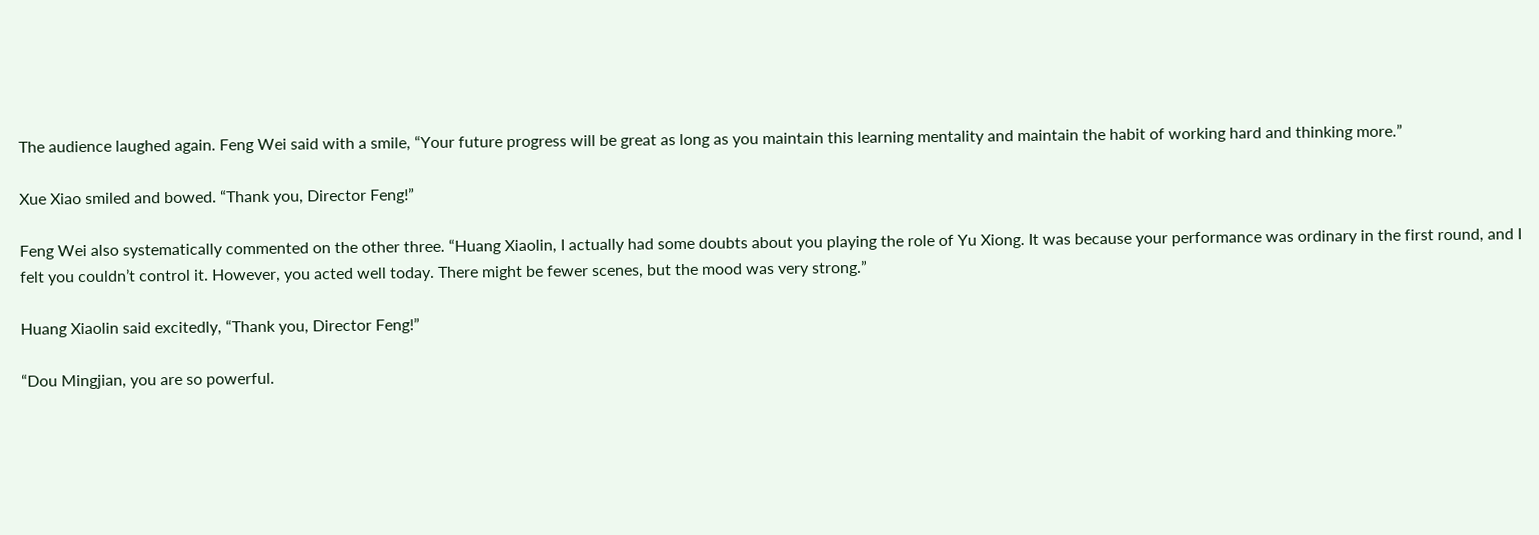The audience laughed again. Feng Wei said with a smile, “Your future progress will be great as long as you maintain this learning mentality and maintain the habit of working hard and thinking more.”

Xue Xiao smiled and bowed. “Thank you, Director Feng!”

Feng Wei also systematically commented on the other three. “Huang Xiaolin, I actually had some doubts about you playing the role of Yu Xiong. It was because your performance was ordinary in the first round, and I felt you couldn’t control it. However, you acted well today. There might be fewer scenes, but the mood was very strong.”

Huang Xiaolin said excitedly, “Thank you, Director Feng!”

“Dou Mingjian, you are so powerful.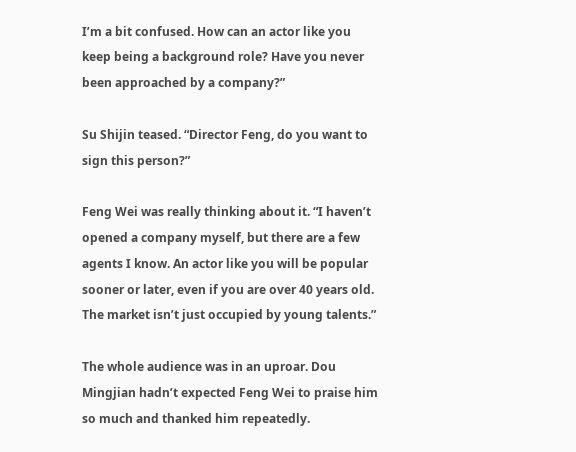I’m a bit confused. How can an actor like you keep being a background role? Have you never been approached by a company?”

Su Shijin teased. “Director Feng, do you want to sign this person?”

Feng Wei was really thinking about it. “I haven’t opened a company myself, but there are a few agents I know. An actor like you will be popular sooner or later, even if you are over 40 years old. The market isn’t just occupied by young talents.”

The whole audience was in an uproar. Dou Mingjian hadn’t expected Feng Wei to praise him so much and thanked him repeatedly.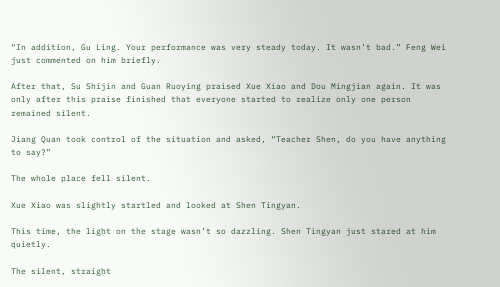“In addition, Gu Ling. Your performance was very steady today. It wasn’t bad.” Feng Wei just commented on him briefly.

After that, Su Shijin and Guan Ruoying praised Xue Xiao and Dou Mingjian again. It was only after this praise finished that everyone started to realize only one person remained silent.

Jiang Quan took control of the situation and asked, “Teacher Shen, do you have anything to say?”

The whole place fell silent.

Xue Xiao was slightly startled and looked at Shen Tingyan.

This time, the light on the stage wasn’t so dazzling. Shen Tingyan just stared at him quietly.

The silent, straight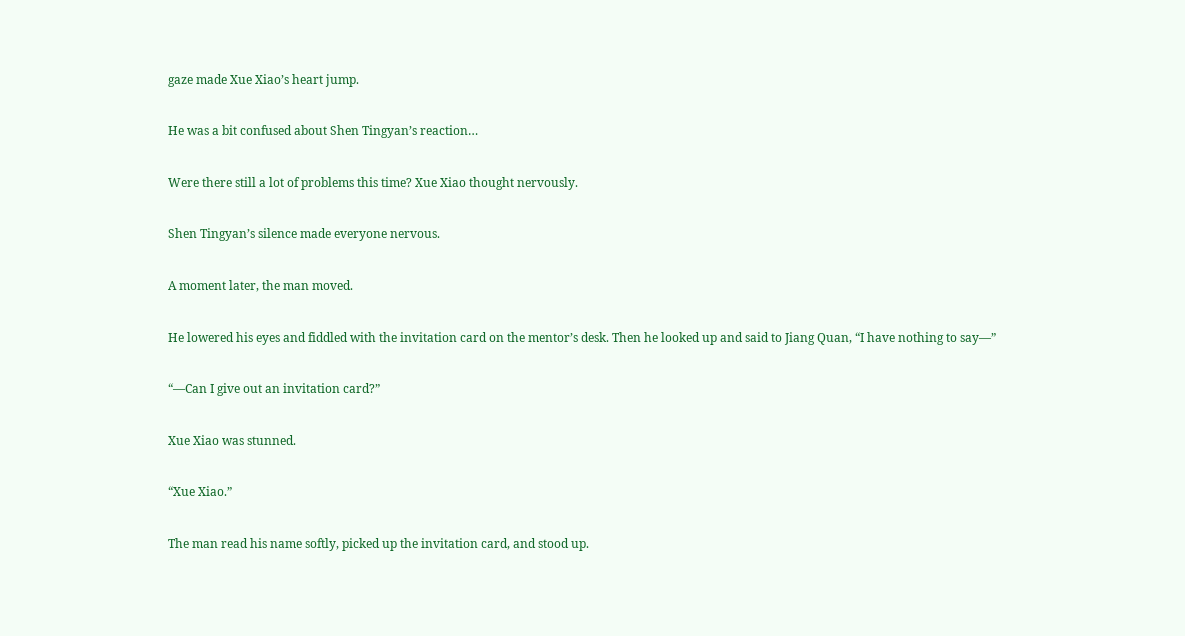gaze made Xue Xiao’s heart jump.

He was a bit confused about Shen Tingyan’s reaction…

Were there still a lot of problems this time? Xue Xiao thought nervously.

Shen Tingyan’s silence made everyone nervous.

A moment later, the man moved.

He lowered his eyes and fiddled with the invitation card on the mentor’s desk. Then he looked up and said to Jiang Quan, “I have nothing to say—”

“—Can I give out an invitation card?”

Xue Xiao was stunned.

“Xue Xiao.”

The man read his name softly, picked up the invitation card, and stood up.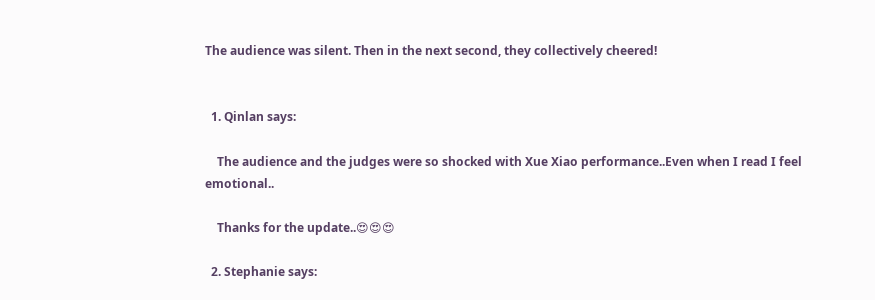The audience was silent. Then in the next second, they collectively cheered!


  1. Qinlan says:

    The audience and the judges were so shocked with Xue Xiao performance..Even when I read I feel emotional..

    Thanks for the update..😍😍😍

  2. Stephanie says: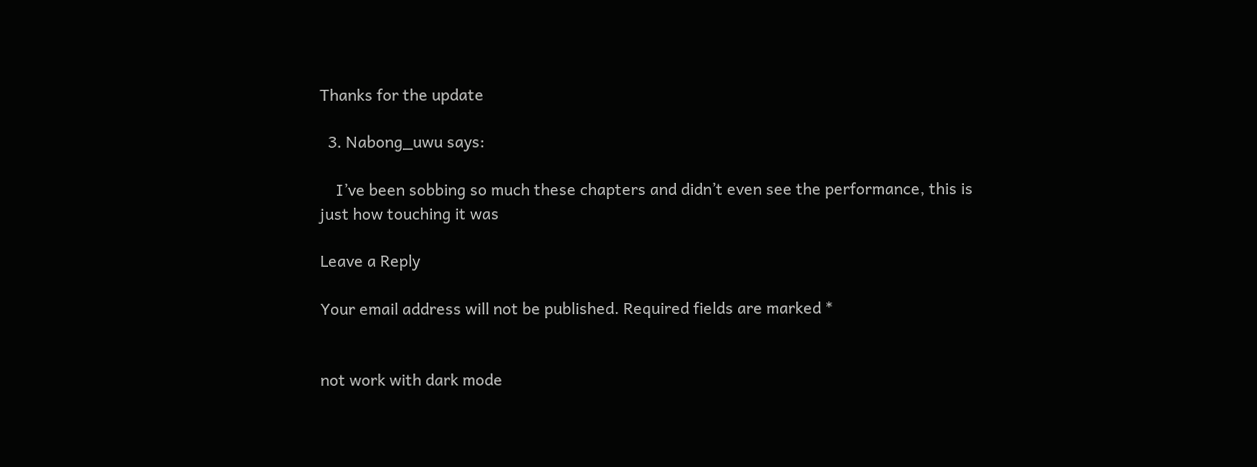Thanks for the update

  3. Nabong_uwu says:

    I’ve been sobbing so much these chapters and didn’t even see the performance, this is just how touching it was

Leave a Reply

Your email address will not be published. Required fields are marked *


not work with dark mode